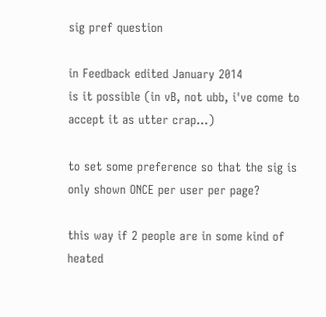sig pref question

in Feedback edited January 2014
is it possible (in vB, not ubb, i've come to accept it as utter crap...)

to set some preference so that the sig is only shown ONCE per user per page?

this way if 2 people are in some kind of heated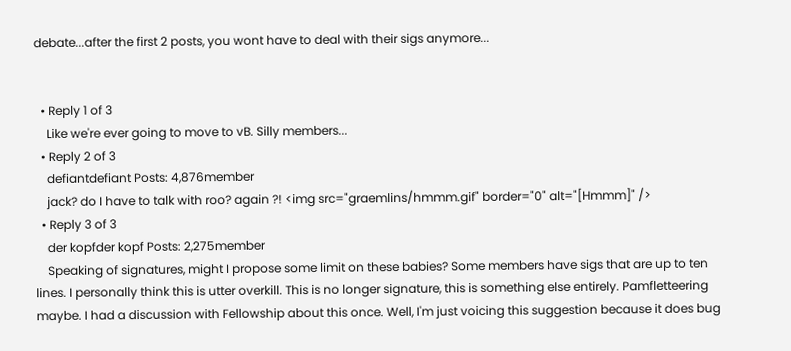debate...after the first 2 posts, you wont have to deal with their sigs anymore...


  • Reply 1 of 3
    Like we're ever going to move to vB. Silly members...
  • Reply 2 of 3
    defiantdefiant Posts: 4,876member
    jack? do I have to talk with roo? again ?! <img src="graemlins/hmmm.gif" border="0" alt="[Hmmm]" />
  • Reply 3 of 3
    der kopfder kopf Posts: 2,275member
    Speaking of signatures, might I propose some limit on these babies? Some members have sigs that are up to ten lines. I personally think this is utter overkill. This is no longer signature, this is something else entirely. Pamfletteering maybe. I had a discussion with Fellowship about this once. Well, I'm just voicing this suggestion because it does bug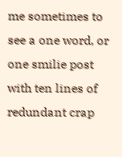me sometimes to see a one word, or one smilie post with ten lines of redundant crap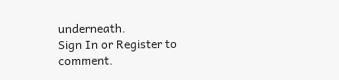underneath.
Sign In or Register to comment.